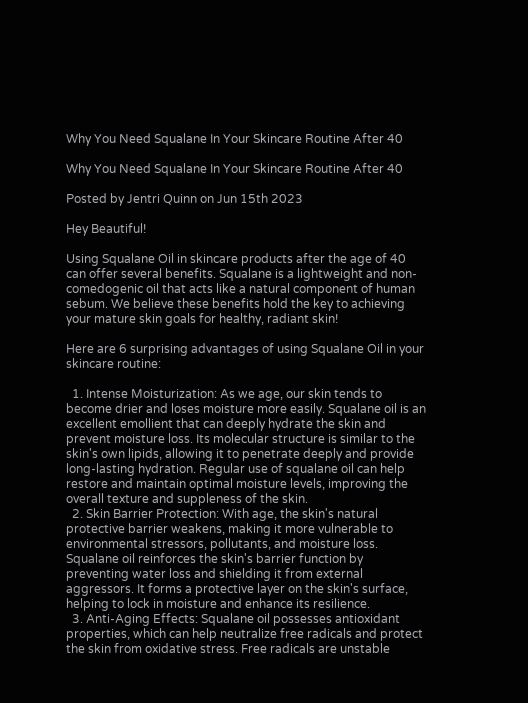Why You Need Squalane In Your Skincare Routine After 40

Why You Need Squalane In Your Skincare Routine After 40

Posted by Jentri Quinn on Jun 15th 2023

Hey Beautiful!

Using Squalane Oil in skincare products after the age of 40 can offer several benefits. Squalane is a lightweight and non-comedogenic oil that acts like a natural component of human sebum. We believe these benefits hold the key to achieving your mature skin goals for healthy, radiant skin!

Here are 6 surprising advantages of using Squalane Oil in your skincare routine:

  1. Intense Moisturization: As we age, our skin tends to become drier and loses moisture more easily. Squalane oil is an excellent emollient that can deeply hydrate the skin and prevent moisture loss. Its molecular structure is similar to the skin's own lipids, allowing it to penetrate deeply and provide long-lasting hydration. Regular use of squalane oil can help restore and maintain optimal moisture levels, improving the overall texture and suppleness of the skin.
  2. Skin Barrier Protection: With age, the skin's natural protective barrier weakens, making it more vulnerable to environmental stressors, pollutants, and moisture loss. Squalane oil reinforces the skin's barrier function by preventing water loss and shielding it from external aggressors. It forms a protective layer on the skin's surface, helping to lock in moisture and enhance its resilience.
  3. Anti-Aging Effects: Squalane oil possesses antioxidant properties, which can help neutralize free radicals and protect the skin from oxidative stress. Free radicals are unstable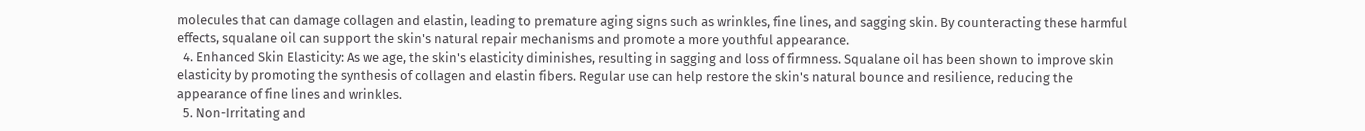molecules that can damage collagen and elastin, leading to premature aging signs such as wrinkles, fine lines, and sagging skin. By counteracting these harmful effects, squalane oil can support the skin's natural repair mechanisms and promote a more youthful appearance.
  4. Enhanced Skin Elasticity: As we age, the skin's elasticity diminishes, resulting in sagging and loss of firmness. Squalane oil has been shown to improve skin elasticity by promoting the synthesis of collagen and elastin fibers. Regular use can help restore the skin's natural bounce and resilience, reducing the appearance of fine lines and wrinkles.
  5. Non-Irritating and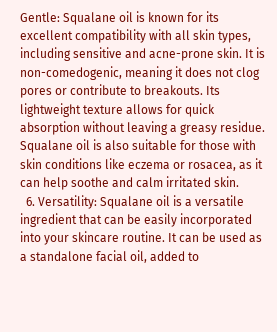Gentle: Squalane oil is known for its excellent compatibility with all skin types, including sensitive and acne-prone skin. It is non-comedogenic, meaning it does not clog pores or contribute to breakouts. Its lightweight texture allows for quick absorption without leaving a greasy residue. Squalane oil is also suitable for those with skin conditions like eczema or rosacea, as it can help soothe and calm irritated skin.
  6. Versatility: Squalane oil is a versatile ingredient that can be easily incorporated into your skincare routine. It can be used as a standalone facial oil, added to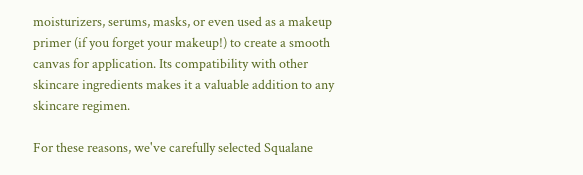moisturizers, serums, masks, or even used as a makeup primer (if you forget your makeup!) to create a smooth canvas for application. Its compatibility with other skincare ingredients makes it a valuable addition to any skincare regimen.

For these reasons, we've carefully selected Squalane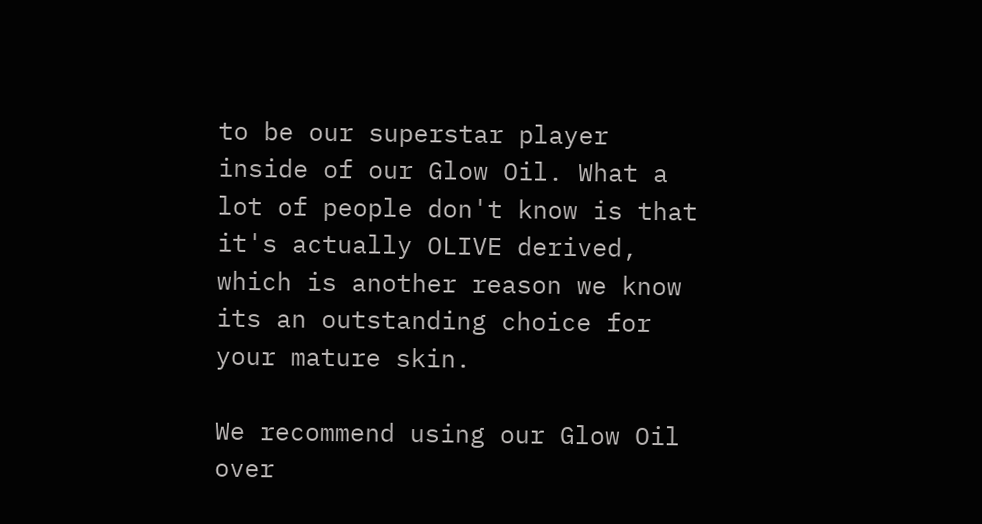to be our superstar player inside of our Glow Oil. What a lot of people don't know is that it's actually OLIVE derived, which is another reason we know its an outstanding choice for your mature skin.

We recommend using our Glow Oil over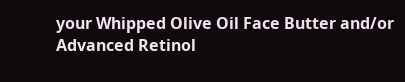your Whipped Olive Oil Face Butter and/or Advanced Retinol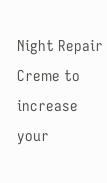Night Repair Creme to increase your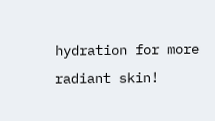hydration for more radiant skin!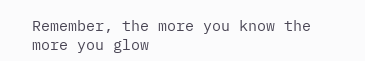Remember, the more you know the more you glow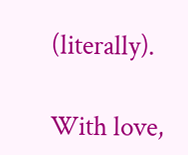(literally).

With love,